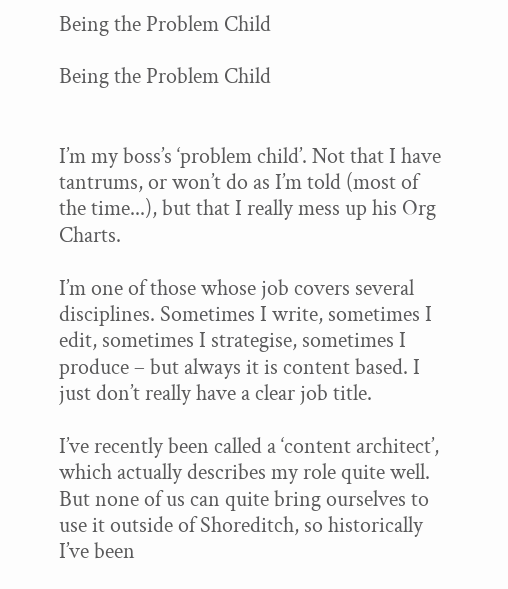Being the Problem Child

Being the Problem Child


I’m my boss’s ‘problem child’. Not that I have tantrums, or won’t do as I’m told (most of the time...), but that I really mess up his Org Charts.

I’m one of those whose job covers several disciplines. Sometimes I write, sometimes I edit, sometimes I strategise, sometimes I produce – but always it is content based. I just don’t really have a clear job title.

I’ve recently been called a ‘content architect’, which actually describes my role quite well. But none of us can quite bring ourselves to use it outside of Shoreditch, so historically I’ve been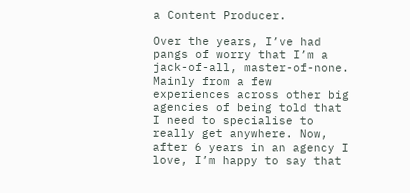a Content Producer.

Over the years, I’ve had pangs of worry that I’m a jack-of-all, master-of-none. Mainly from a few experiences across other big agencies of being told that I need to specialise to really get anywhere. Now, after 6 years in an agency I love, I’m happy to say that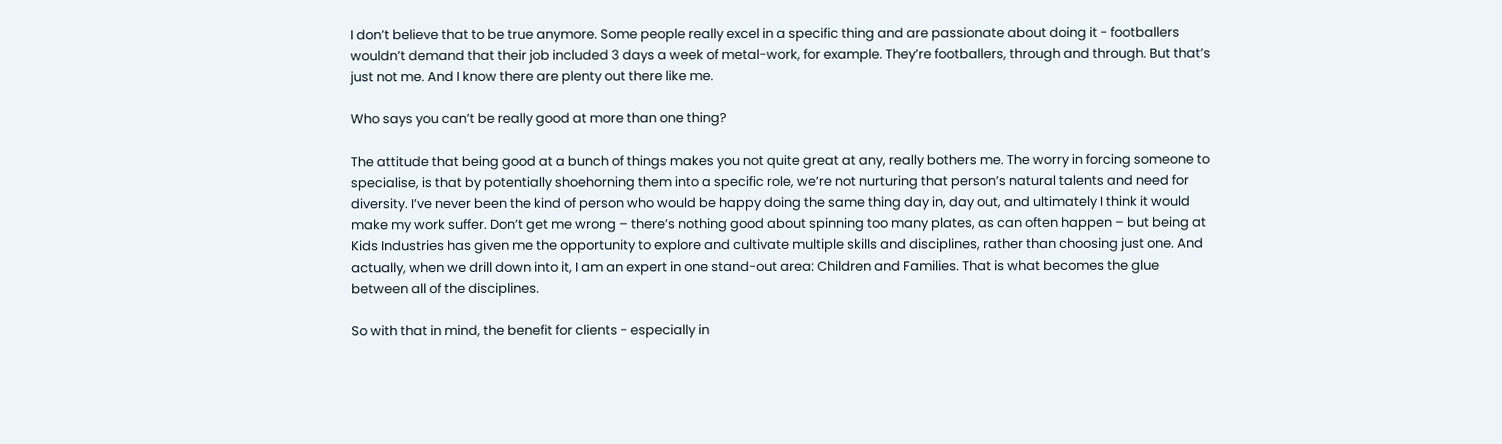I don’t believe that to be true anymore. Some people really excel in a specific thing and are passionate about doing it - footballers wouldn’t demand that their job included 3 days a week of metal-work, for example. They’re footballers, through and through. But that’s just not me. And I know there are plenty out there like me.

Who says you can’t be really good at more than one thing?

The attitude that being good at a bunch of things makes you not quite great at any, really bothers me. The worry in forcing someone to specialise, is that by potentially shoehorning them into a specific role, we’re not nurturing that person’s natural talents and need for diversity. I’ve never been the kind of person who would be happy doing the same thing day in, day out, and ultimately I think it would make my work suffer. Don’t get me wrong – there’s nothing good about spinning too many plates, as can often happen – but being at Kids Industries has given me the opportunity to explore and cultivate multiple skills and disciplines, rather than choosing just one. And actually, when we drill down into it, I am an expert in one stand-out area: Children and Families. That is what becomes the glue between all of the disciplines.

So with that in mind, the benefit for clients - especially in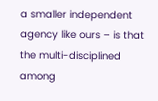a smaller independent agency like ours – is that the multi-disciplined among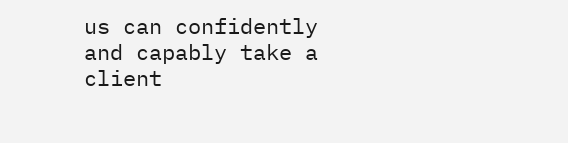us can confidently and capably take a client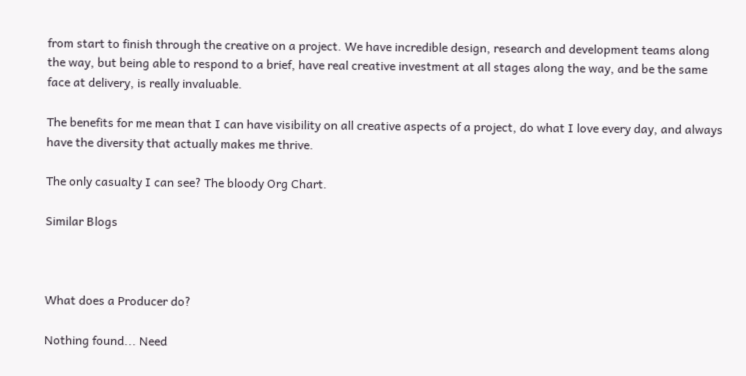from start to finish through the creative on a project. We have incredible design, research and development teams along the way, but being able to respond to a brief, have real creative investment at all stages along the way, and be the same face at delivery, is really invaluable.

The benefits for me mean that I can have visibility on all creative aspects of a project, do what I love every day, and always have the diversity that actually makes me thrive.

The only casualty I can see? The bloody Org Chart.

Similar Blogs



What does a Producer do?

Nothing found... Need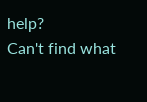help?
Can't find what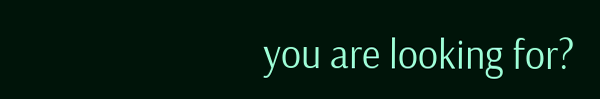you are looking for?